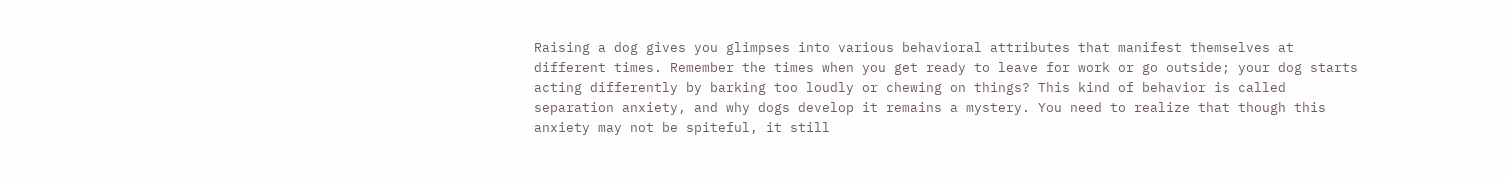Raising a dog gives you glimpses into various behavioral attributes that manifest themselves at different times. Remember the times when you get ready to leave for work or go outside; your dog starts acting differently by barking too loudly or chewing on things? This kind of behavior is called separation anxiety, and why dogs develop it remains a mystery. You need to realize that though this anxiety may not be spiteful, it still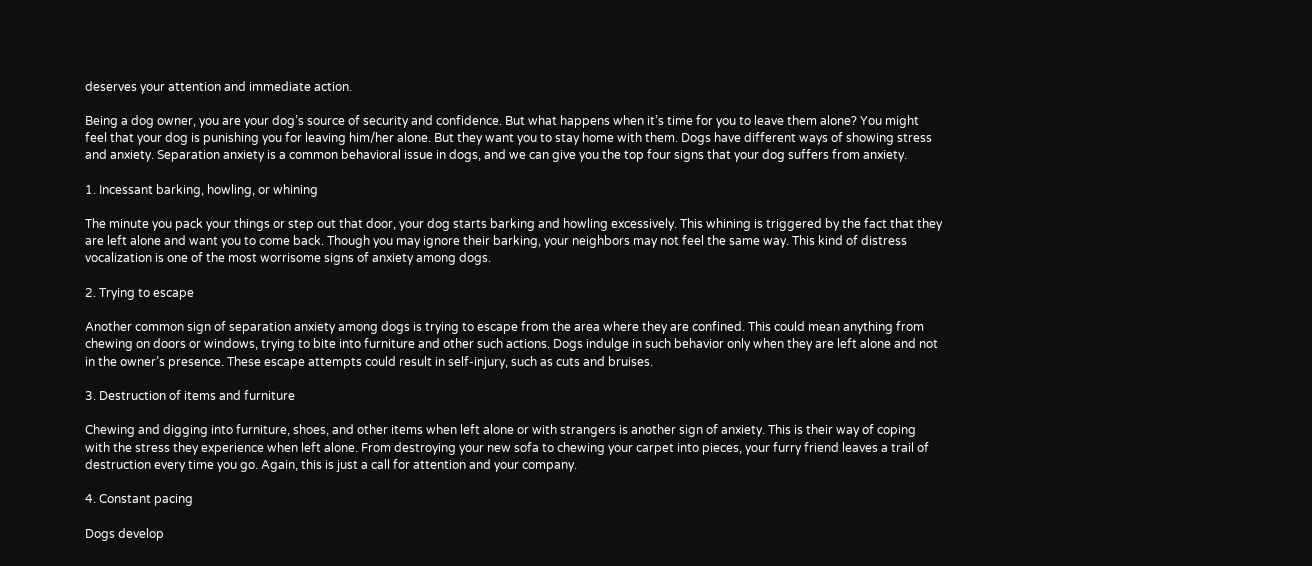deserves your attention and immediate action.

Being a dog owner, you are your dog’s source of security and confidence. But what happens when it’s time for you to leave them alone? You might feel that your dog is punishing you for leaving him/her alone. But they want you to stay home with them. Dogs have different ways of showing stress and anxiety. Separation anxiety is a common behavioral issue in dogs, and we can give you the top four signs that your dog suffers from anxiety.

1. Incessant barking, howling, or whining

The minute you pack your things or step out that door, your dog starts barking and howling excessively. This whining is triggered by the fact that they are left alone and want you to come back. Though you may ignore their barking, your neighbors may not feel the same way. This kind of distress vocalization is one of the most worrisome signs of anxiety among dogs.

2. Trying to escape

Another common sign of separation anxiety among dogs is trying to escape from the area where they are confined. This could mean anything from chewing on doors or windows, trying to bite into furniture and other such actions. Dogs indulge in such behavior only when they are left alone and not in the owner’s presence. These escape attempts could result in self-injury, such as cuts and bruises.

3. Destruction of items and furniture

Chewing and digging into furniture, shoes, and other items when left alone or with strangers is another sign of anxiety. This is their way of coping with the stress they experience when left alone. From destroying your new sofa to chewing your carpet into pieces, your furry friend leaves a trail of destruction every time you go. Again, this is just a call for attention and your company.

4. Constant pacing

Dogs develop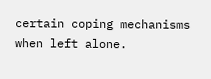certain coping mechanisms when left alone.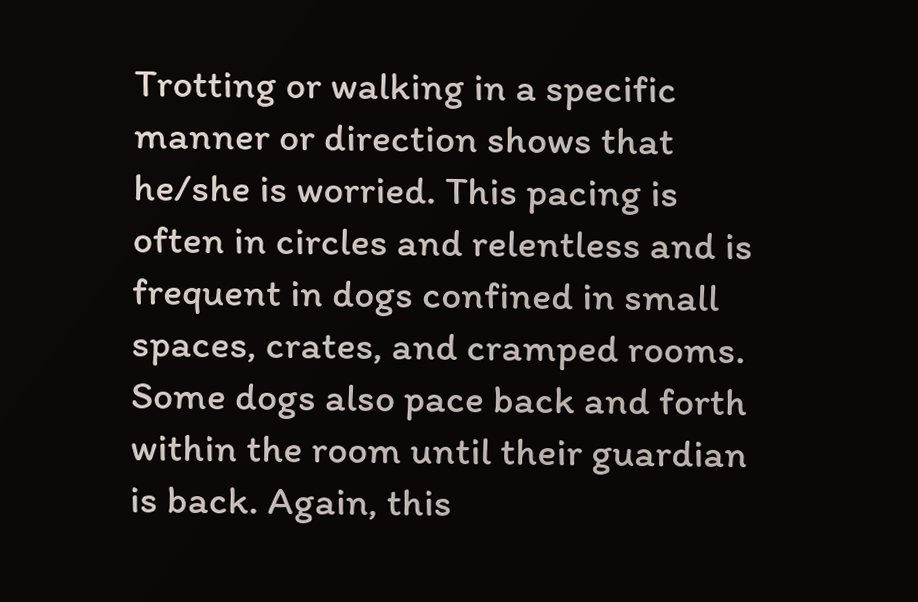Trotting or walking in a specific manner or direction shows that he/she is worried. This pacing is often in circles and relentless and is frequent in dogs confined in small spaces, crates, and cramped rooms. Some dogs also pace back and forth within the room until their guardian is back. Again, this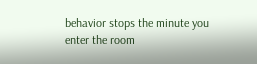behavior stops the minute you enter the room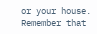or your house.
Remember that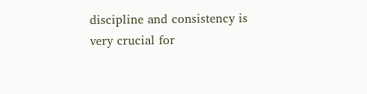discipline and consistency is very crucial for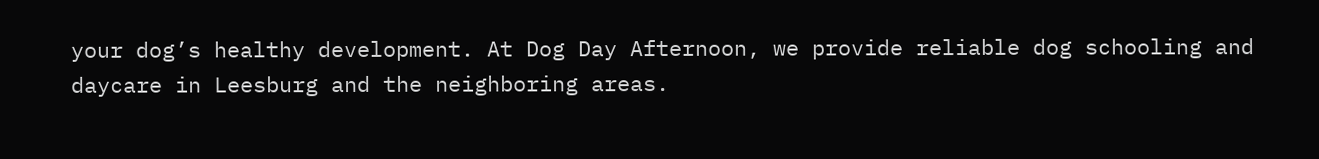your dog’s healthy development. At Dog Day Afternoon, we provide reliable dog schooling and daycare in Leesburg and the neighboring areas.